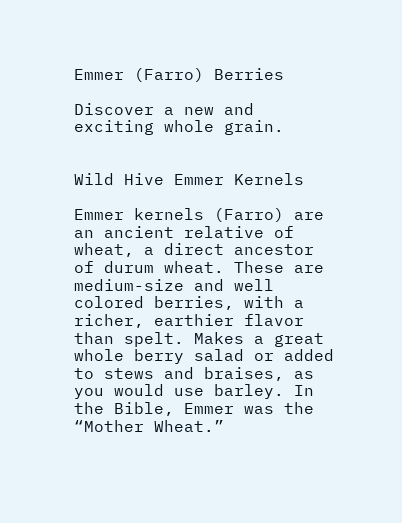Emmer (Farro) Berries

Discover a new and exciting whole grain.


Wild Hive Emmer Kernels

Emmer kernels (Farro) are an ancient relative of wheat, a direct ancestor of durum wheat. These are medium-size and well colored berries, with a richer, earthier flavor than spelt. Makes a great whole berry salad or added to stews and braises, as you would use barley. In the Bible, Emmer was the “Mother Wheat.”